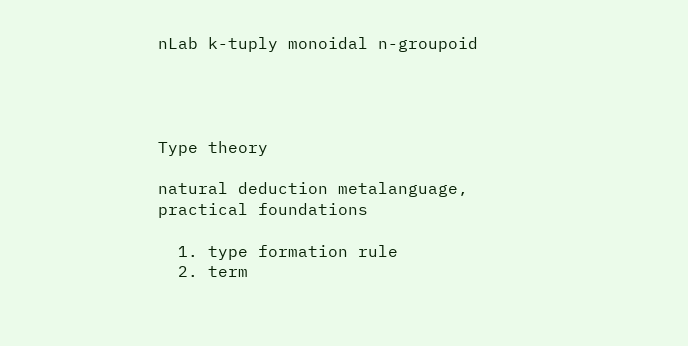nLab k-tuply monoidal n-groupoid




Type theory

natural deduction metalanguage, practical foundations

  1. type formation rule
  2. term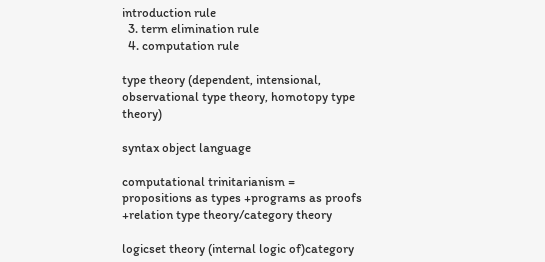introduction rule
  3. term elimination rule
  4. computation rule

type theory (dependent, intensional, observational type theory, homotopy type theory)

syntax object language

computational trinitarianism =
propositions as types +programs as proofs +relation type theory/category theory

logicset theory (internal logic of)category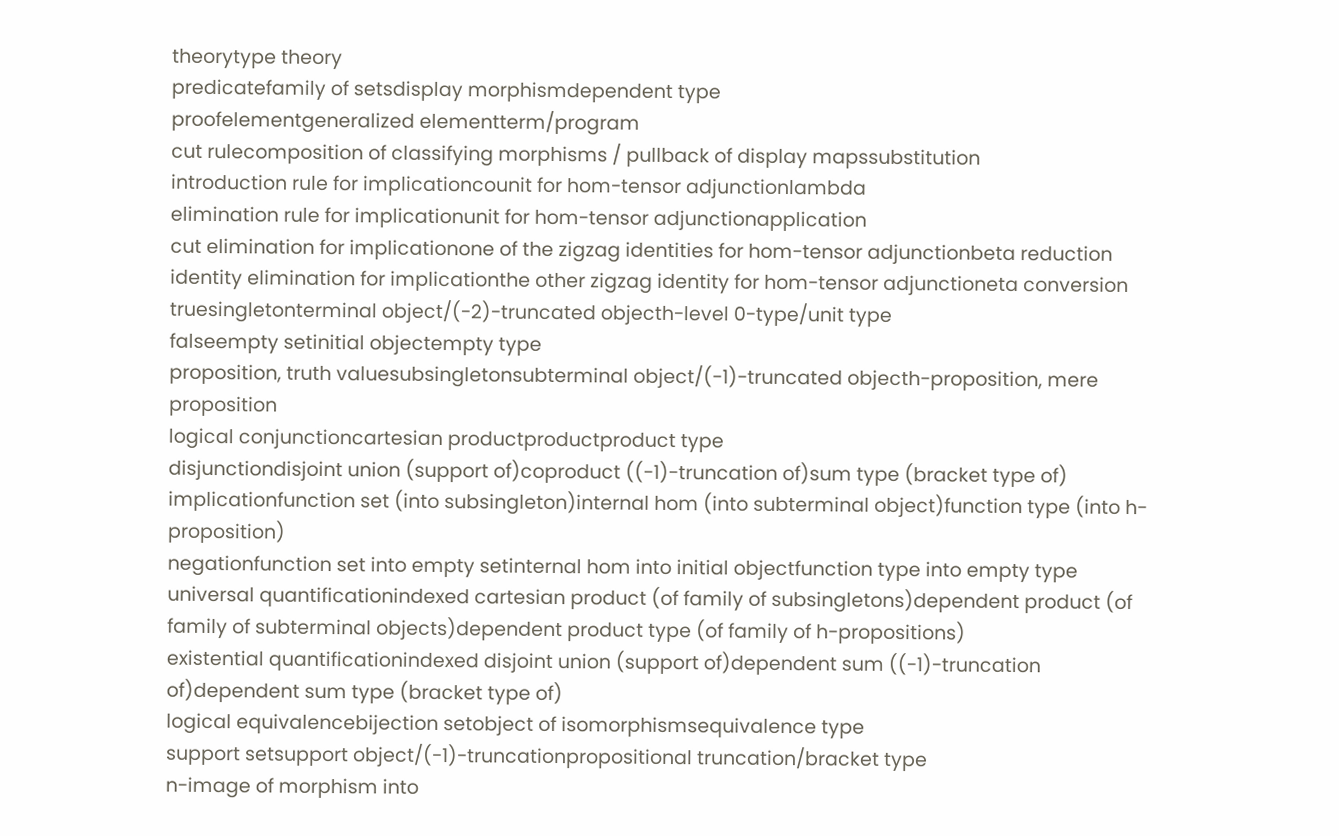theorytype theory
predicatefamily of setsdisplay morphismdependent type
proofelementgeneralized elementterm/program
cut rulecomposition of classifying morphisms / pullback of display mapssubstitution
introduction rule for implicationcounit for hom-tensor adjunctionlambda
elimination rule for implicationunit for hom-tensor adjunctionapplication
cut elimination for implicationone of the zigzag identities for hom-tensor adjunctionbeta reduction
identity elimination for implicationthe other zigzag identity for hom-tensor adjunctioneta conversion
truesingletonterminal object/(-2)-truncated objecth-level 0-type/unit type
falseempty setinitial objectempty type
proposition, truth valuesubsingletonsubterminal object/(-1)-truncated objecth-proposition, mere proposition
logical conjunctioncartesian productproductproduct type
disjunctiondisjoint union (support of)coproduct ((-1)-truncation of)sum type (bracket type of)
implicationfunction set (into subsingleton)internal hom (into subterminal object)function type (into h-proposition)
negationfunction set into empty setinternal hom into initial objectfunction type into empty type
universal quantificationindexed cartesian product (of family of subsingletons)dependent product (of family of subterminal objects)dependent product type (of family of h-propositions)
existential quantificationindexed disjoint union (support of)dependent sum ((-1)-truncation of)dependent sum type (bracket type of)
logical equivalencebijection setobject of isomorphismsequivalence type
support setsupport object/(-1)-truncationpropositional truncation/bracket type
n-image of morphism into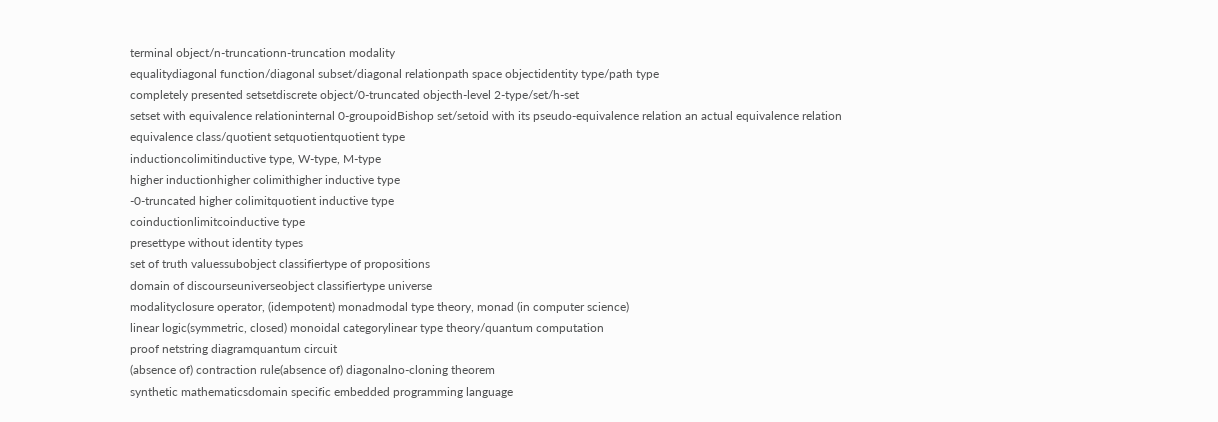terminal object/n-truncationn-truncation modality
equalitydiagonal function/diagonal subset/diagonal relationpath space objectidentity type/path type
completely presented setsetdiscrete object/0-truncated objecth-level 2-type/set/h-set
setset with equivalence relationinternal 0-groupoidBishop set/setoid with its pseudo-equivalence relation an actual equivalence relation
equivalence class/quotient setquotientquotient type
inductioncolimitinductive type, W-type, M-type
higher inductionhigher colimithigher inductive type
-0-truncated higher colimitquotient inductive type
coinductionlimitcoinductive type
presettype without identity types
set of truth valuessubobject classifiertype of propositions
domain of discourseuniverseobject classifiertype universe
modalityclosure operator, (idempotent) monadmodal type theory, monad (in computer science)
linear logic(symmetric, closed) monoidal categorylinear type theory/quantum computation
proof netstring diagramquantum circuit
(absence of) contraction rule(absence of) diagonalno-cloning theorem
synthetic mathematicsdomain specific embedded programming language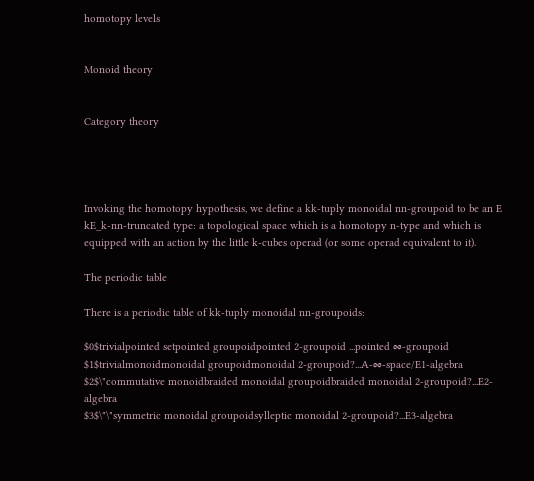homotopy levels


Monoid theory


Category theory




Invoking the homotopy hypothesis, we define a kk-tuply monoidal nn-groupoid to be an E kE_k-nn-truncated type: a topological space which is a homotopy n-type and which is equipped with an action by the little k-cubes operad (or some operad equivalent to it).

The periodic table

There is a periodic table of kk-tuply monoidal nn-groupoids:

$0$trivialpointed setpointed groupoidpointed 2-groupoid ...pointed ∞-groupoid
$1$trivialmonoidmonoidal groupoidmonoidal 2-groupoid?...A-∞-space/E1-algebra
$2$\"commutative monoidbraided monoidal groupoidbraided monoidal 2-groupoid?...E2-algebra
$3$\"\"symmetric monoidal groupoidsylleptic monoidal 2-groupoid?...E3-algebra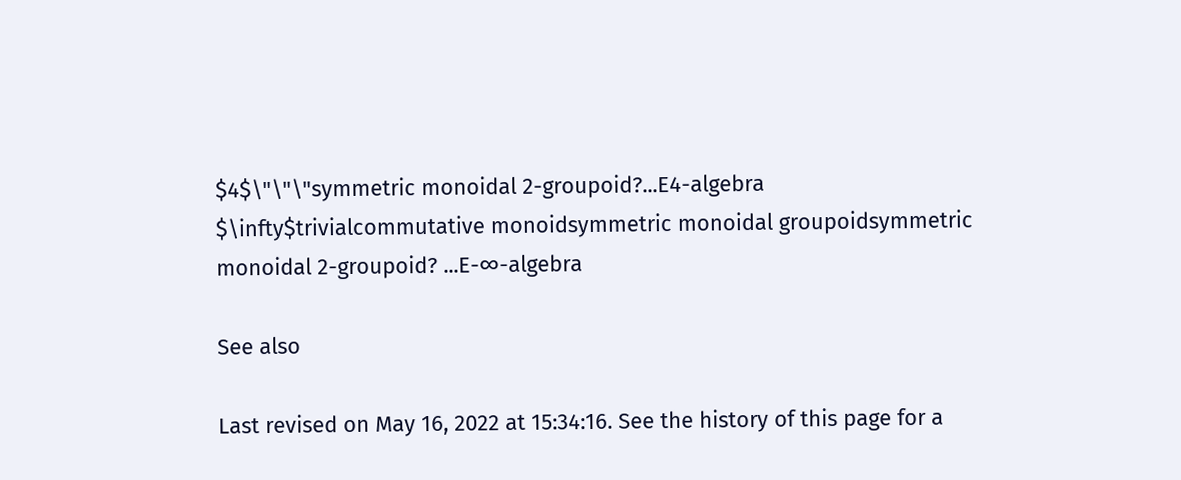$4$\"\"\"symmetric monoidal 2-groupoid?...E4-algebra
$\infty$trivialcommutative monoidsymmetric monoidal groupoidsymmetric monoidal 2-groupoid? ...E-∞-algebra

See also

Last revised on May 16, 2022 at 15:34:16. See the history of this page for a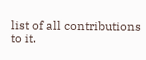list of all contributions to it.